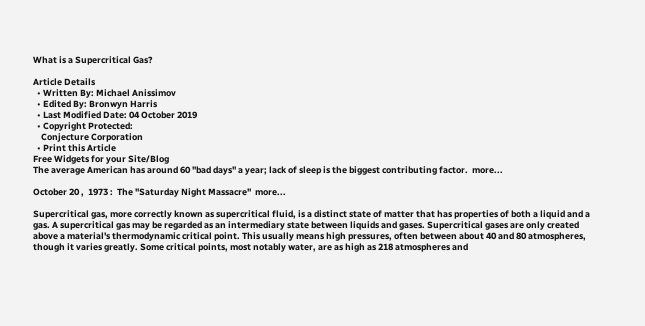What is a Supercritical Gas?

Article Details
  • Written By: Michael Anissimov
  • Edited By: Bronwyn Harris
  • Last Modified Date: 04 October 2019
  • Copyright Protected:
    Conjecture Corporation
  • Print this Article
Free Widgets for your Site/Blog
The average American has around 60 "bad days" a year; lack of sleep is the biggest contributing factor.  more...

October 20 ,  1973 :  The "Saturday Night Massacre"  more...

Supercritical gas, more correctly known as supercritical fluid, is a distinct state of matter that has properties of both a liquid and a gas. A supercritical gas may be regarded as an intermediary state between liquids and gases. Supercritical gases are only created above a material's thermodynamic critical point. This usually means high pressures, often between about 40 and 80 atmospheres, though it varies greatly. Some critical points, most notably water, are as high as 218 atmospheres and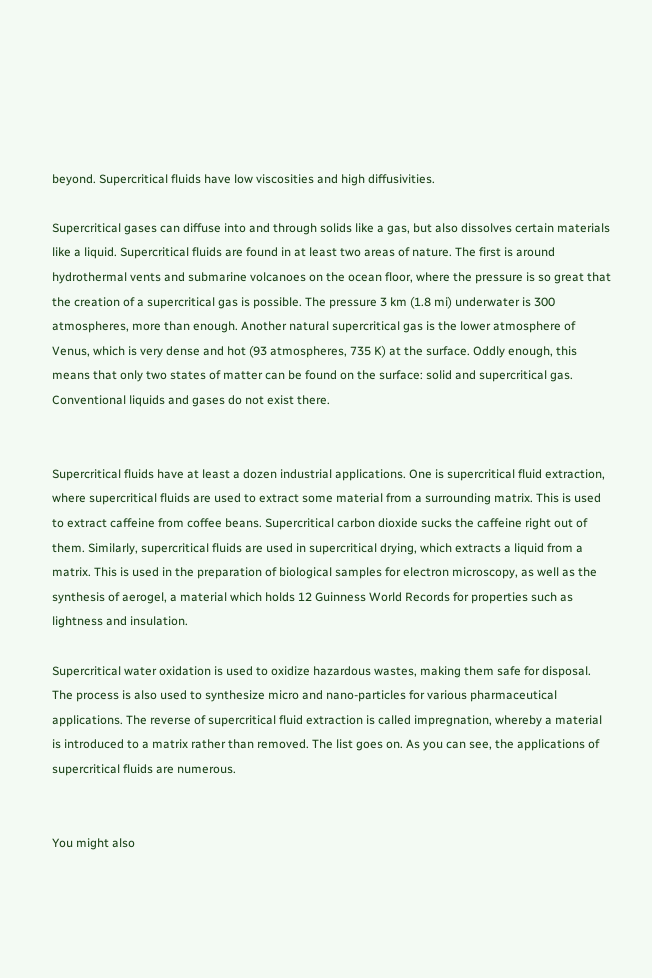beyond. Supercritical fluids have low viscosities and high diffusivities.

Supercritical gases can diffuse into and through solids like a gas, but also dissolves certain materials like a liquid. Supercritical fluids are found in at least two areas of nature. The first is around hydrothermal vents and submarine volcanoes on the ocean floor, where the pressure is so great that the creation of a supercritical gas is possible. The pressure 3 km (1.8 mi) underwater is 300 atmospheres, more than enough. Another natural supercritical gas is the lower atmosphere of Venus, which is very dense and hot (93 atmospheres, 735 K) at the surface. Oddly enough, this means that only two states of matter can be found on the surface: solid and supercritical gas. Conventional liquids and gases do not exist there.


Supercritical fluids have at least a dozen industrial applications. One is supercritical fluid extraction, where supercritical fluids are used to extract some material from a surrounding matrix. This is used to extract caffeine from coffee beans. Supercritical carbon dioxide sucks the caffeine right out of them. Similarly, supercritical fluids are used in supercritical drying, which extracts a liquid from a matrix. This is used in the preparation of biological samples for electron microscopy, as well as the synthesis of aerogel, a material which holds 12 Guinness World Records for properties such as lightness and insulation.

Supercritical water oxidation is used to oxidize hazardous wastes, making them safe for disposal. The process is also used to synthesize micro and nano-particles for various pharmaceutical applications. The reverse of supercritical fluid extraction is called impregnation, whereby a material is introduced to a matrix rather than removed. The list goes on. As you can see, the applications of supercritical fluids are numerous.


You might also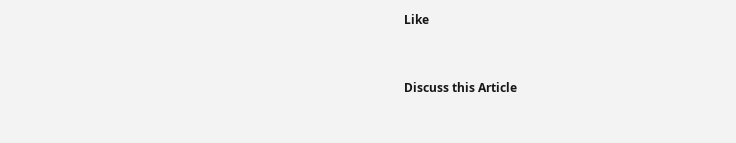Like


Discuss this Article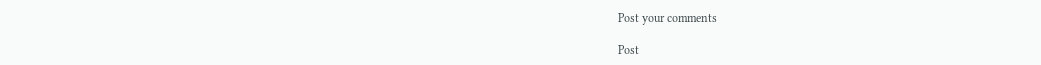Post your comments

Post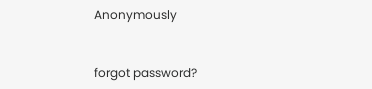Anonymously


forgot password?